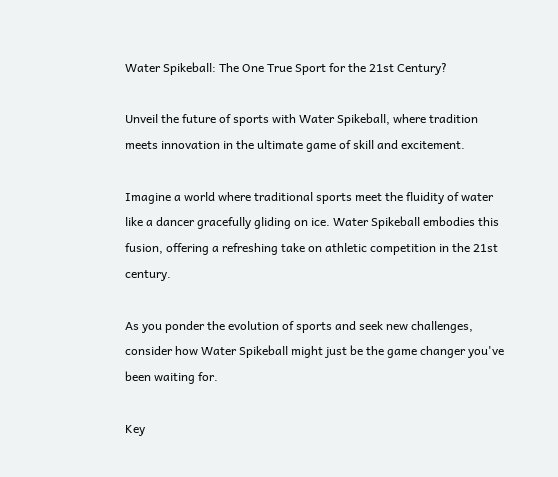Water Spikeball: The One True Sport for the 21st Century?

Unveil the future of sports with Water Spikeball, where tradition meets innovation in the ultimate game of skill and excitement.

Imagine a world where traditional sports meet the fluidity of water like a dancer gracefully gliding on ice. Water Spikeball embodies this fusion, offering a refreshing take on athletic competition in the 21st century.

As you ponder the evolution of sports and seek new challenges, consider how Water Spikeball might just be the game changer you've been waiting for.

Key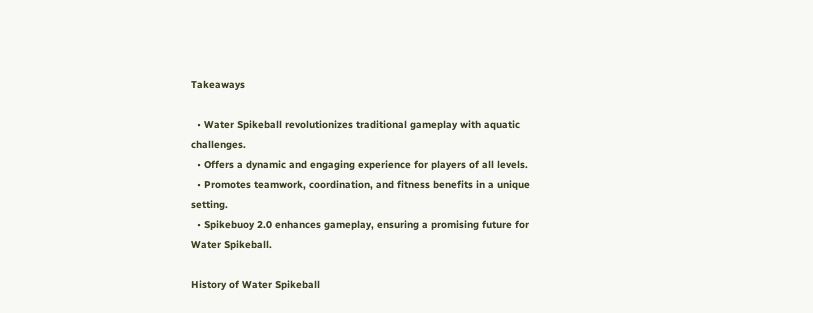Takeaways

  • Water Spikeball revolutionizes traditional gameplay with aquatic challenges.
  • Offers a dynamic and engaging experience for players of all levels.
  • Promotes teamwork, coordination, and fitness benefits in a unique setting.
  • Spikebuoy 2.0 enhances gameplay, ensuring a promising future for Water Spikeball.

History of Water Spikeball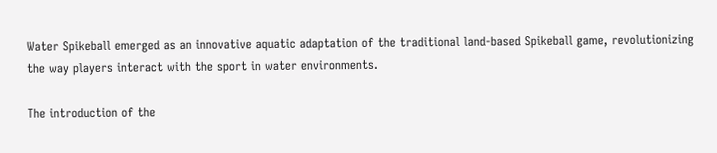Water Spikeball emerged as an innovative aquatic adaptation of the traditional land-based Spikeball game, revolutionizing the way players interact with the sport in water environments.

The introduction of the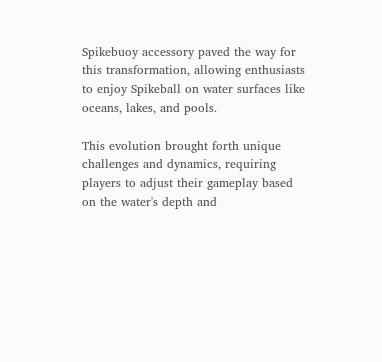Spikebuoy accessory paved the way for this transformation, allowing enthusiasts to enjoy Spikeball on water surfaces like oceans, lakes, and pools.

This evolution brought forth unique challenges and dynamics, requiring players to adjust their gameplay based on the water's depth and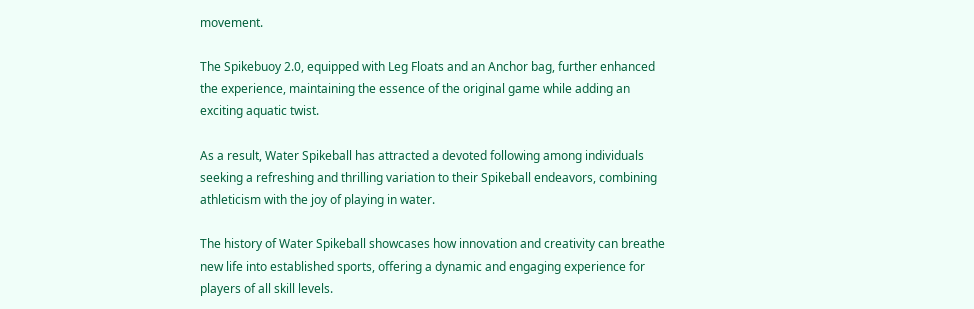movement.

The Spikebuoy 2.0, equipped with Leg Floats and an Anchor bag, further enhanced the experience, maintaining the essence of the original game while adding an exciting aquatic twist.

As a result, Water Spikeball has attracted a devoted following among individuals seeking a refreshing and thrilling variation to their Spikeball endeavors, combining athleticism with the joy of playing in water.

The history of Water Spikeball showcases how innovation and creativity can breathe new life into established sports, offering a dynamic and engaging experience for players of all skill levels.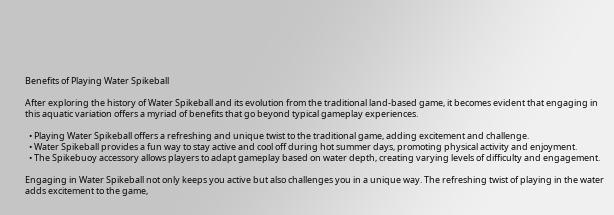Benefits of Playing Water Spikeball

After exploring the history of Water Spikeball and its evolution from the traditional land-based game, it becomes evident that engaging in this aquatic variation offers a myriad of benefits that go beyond typical gameplay experiences.

  • Playing Water Spikeball offers a refreshing and unique twist to the traditional game, adding excitement and challenge.
  • Water Spikeball provides a fun way to stay active and cool off during hot summer days, promoting physical activity and enjoyment.
  • The Spikebuoy accessory allows players to adapt gameplay based on water depth, creating varying levels of difficulty and engagement.

Engaging in Water Spikeball not only keeps you active but also challenges you in a unique way. The refreshing twist of playing in the water adds excitement to the game,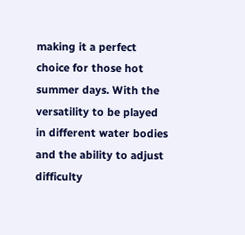making it a perfect choice for those hot summer days. With the versatility to be played in different water bodies and the ability to adjust difficulty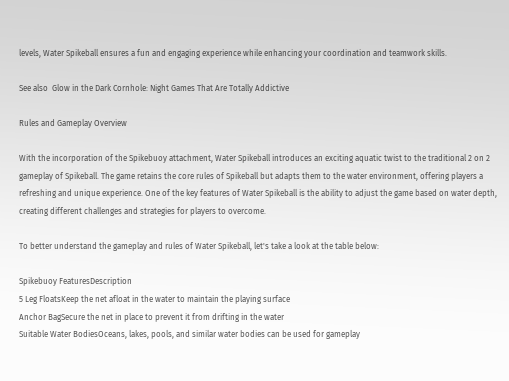levels, Water Spikeball ensures a fun and engaging experience while enhancing your coordination and teamwork skills.

See also  Glow in the Dark Cornhole: Night Games That Are Totally Addictive

Rules and Gameplay Overview

With the incorporation of the Spikebuoy attachment, Water Spikeball introduces an exciting aquatic twist to the traditional 2 on 2 gameplay of Spikeball. The game retains the core rules of Spikeball but adapts them to the water environment, offering players a refreshing and unique experience. One of the key features of Water Spikeball is the ability to adjust the game based on water depth, creating different challenges and strategies for players to overcome.

To better understand the gameplay and rules of Water Spikeball, let's take a look at the table below:

Spikebuoy FeaturesDescription
5 Leg FloatsKeep the net afloat in the water to maintain the playing surface
Anchor BagSecure the net in place to prevent it from drifting in the water
Suitable Water BodiesOceans, lakes, pools, and similar water bodies can be used for gameplay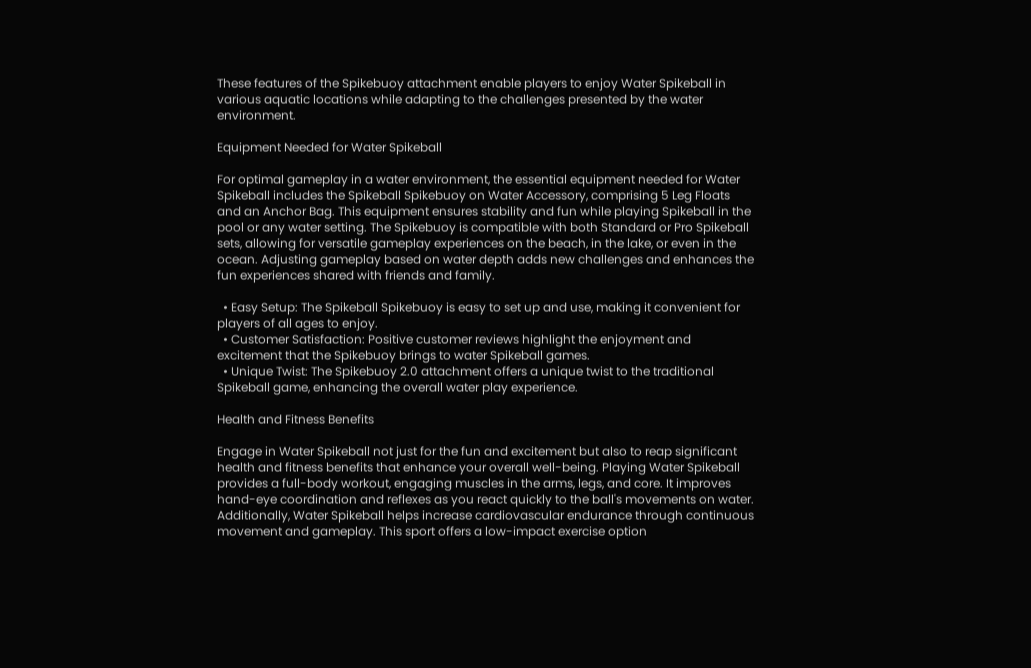These features of the Spikebuoy attachment enable players to enjoy Water Spikeball in various aquatic locations while adapting to the challenges presented by the water environment.

Equipment Needed for Water Spikeball

For optimal gameplay in a water environment, the essential equipment needed for Water Spikeball includes the Spikeball Spikebuoy on Water Accessory, comprising 5 Leg Floats and an Anchor Bag. This equipment ensures stability and fun while playing Spikeball in the pool or any water setting. The Spikebuoy is compatible with both Standard or Pro Spikeball sets, allowing for versatile gameplay experiences on the beach, in the lake, or even in the ocean. Adjusting gameplay based on water depth adds new challenges and enhances the fun experiences shared with friends and family.

  • Easy Setup: The Spikeball Spikebuoy is easy to set up and use, making it convenient for players of all ages to enjoy.
  • Customer Satisfaction: Positive customer reviews highlight the enjoyment and excitement that the Spikebuoy brings to water Spikeball games.
  • Unique Twist: The Spikebuoy 2.0 attachment offers a unique twist to the traditional Spikeball game, enhancing the overall water play experience.

Health and Fitness Benefits

Engage in Water Spikeball not just for the fun and excitement but also to reap significant health and fitness benefits that enhance your overall well-being. Playing Water Spikeball provides a full-body workout, engaging muscles in the arms, legs, and core. It improves hand-eye coordination and reflexes as you react quickly to the ball's movements on water. Additionally, Water Spikeball helps increase cardiovascular endurance through continuous movement and gameplay. This sport offers a low-impact exercise option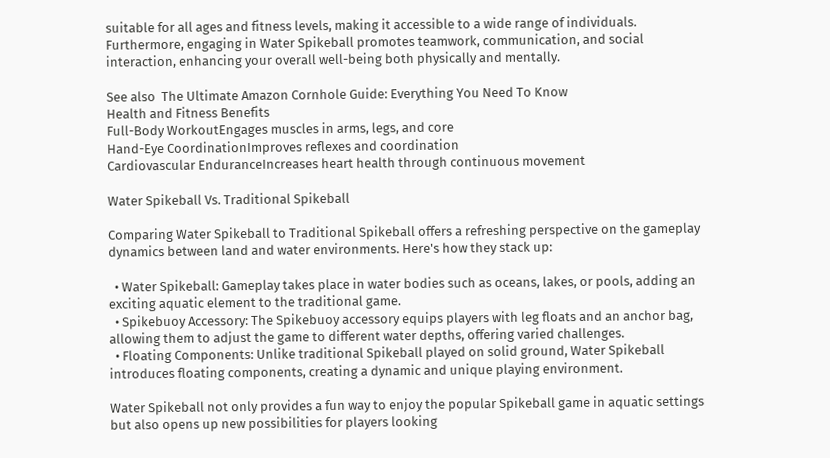suitable for all ages and fitness levels, making it accessible to a wide range of individuals. Furthermore, engaging in Water Spikeball promotes teamwork, communication, and social interaction, enhancing your overall well-being both physically and mentally.

See also  The Ultimate Amazon Cornhole Guide: Everything You Need To Know
Health and Fitness Benefits
Full-Body WorkoutEngages muscles in arms, legs, and core
Hand-Eye CoordinationImproves reflexes and coordination
Cardiovascular EnduranceIncreases heart health through continuous movement

Water Spikeball Vs. Traditional Spikeball

Comparing Water Spikeball to Traditional Spikeball offers a refreshing perspective on the gameplay dynamics between land and water environments. Here's how they stack up:

  • Water Spikeball: Gameplay takes place in water bodies such as oceans, lakes, or pools, adding an exciting aquatic element to the traditional game.
  • Spikebuoy Accessory: The Spikebuoy accessory equips players with leg floats and an anchor bag, allowing them to adjust the game to different water depths, offering varied challenges.
  • Floating Components: Unlike traditional Spikeball played on solid ground, Water Spikeball introduces floating components, creating a dynamic and unique playing environment.

Water Spikeball not only provides a fun way to enjoy the popular Spikeball game in aquatic settings but also opens up new possibilities for players looking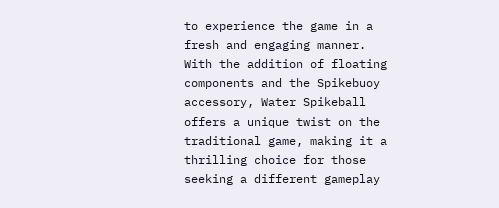to experience the game in a fresh and engaging manner. With the addition of floating components and the Spikebuoy accessory, Water Spikeball offers a unique twist on the traditional game, making it a thrilling choice for those seeking a different gameplay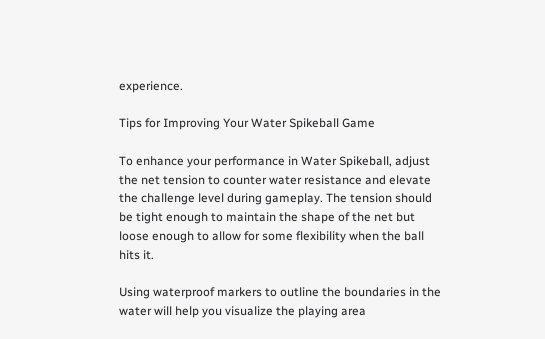experience.

Tips for Improving Your Water Spikeball Game

To enhance your performance in Water Spikeball, adjust the net tension to counter water resistance and elevate the challenge level during gameplay. The tension should be tight enough to maintain the shape of the net but loose enough to allow for some flexibility when the ball hits it.

Using waterproof markers to outline the boundaries in the water will help you visualize the playing area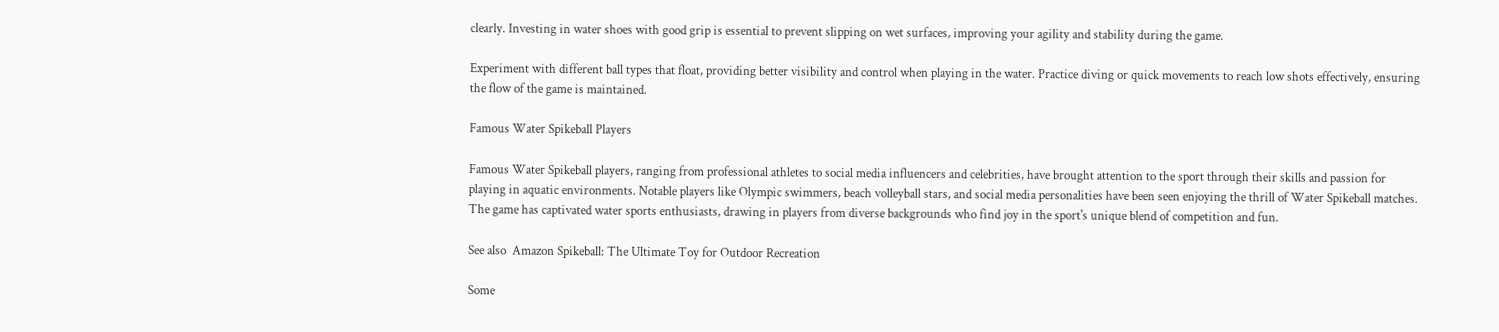clearly. Investing in water shoes with good grip is essential to prevent slipping on wet surfaces, improving your agility and stability during the game.

Experiment with different ball types that float, providing better visibility and control when playing in the water. Practice diving or quick movements to reach low shots effectively, ensuring the flow of the game is maintained.

Famous Water Spikeball Players

Famous Water Spikeball players, ranging from professional athletes to social media influencers and celebrities, have brought attention to the sport through their skills and passion for playing in aquatic environments. Notable players like Olympic swimmers, beach volleyball stars, and social media personalities have been seen enjoying the thrill of Water Spikeball matches. The game has captivated water sports enthusiasts, drawing in players from diverse backgrounds who find joy in the sport's unique blend of competition and fun.

See also  Amazon Spikeball: The Ultimate Toy for Outdoor Recreation

Some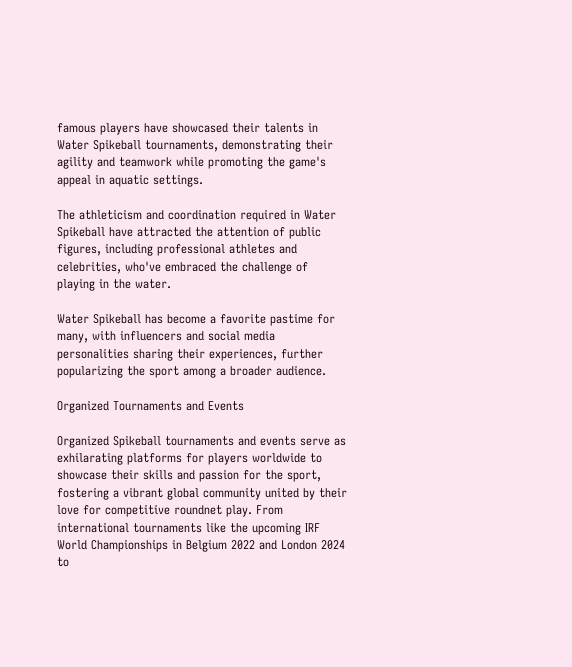famous players have showcased their talents in Water Spikeball tournaments, demonstrating their agility and teamwork while promoting the game's appeal in aquatic settings.

The athleticism and coordination required in Water Spikeball have attracted the attention of public figures, including professional athletes and celebrities, who've embraced the challenge of playing in the water.

Water Spikeball has become a favorite pastime for many, with influencers and social media personalities sharing their experiences, further popularizing the sport among a broader audience.

Organized Tournaments and Events

Organized Spikeball tournaments and events serve as exhilarating platforms for players worldwide to showcase their skills and passion for the sport, fostering a vibrant global community united by their love for competitive roundnet play. From international tournaments like the upcoming IRF World Championships in Belgium 2022 and London 2024 to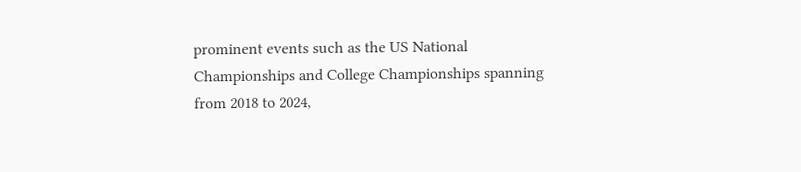prominent events such as the US National Championships and College Championships spanning from 2018 to 2024,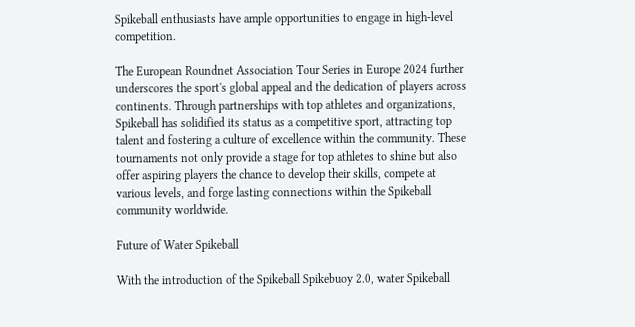Spikeball enthusiasts have ample opportunities to engage in high-level competition.

The European Roundnet Association Tour Series in Europe 2024 further underscores the sport's global appeal and the dedication of players across continents. Through partnerships with top athletes and organizations, Spikeball has solidified its status as a competitive sport, attracting top talent and fostering a culture of excellence within the community. These tournaments not only provide a stage for top athletes to shine but also offer aspiring players the chance to develop their skills, compete at various levels, and forge lasting connections within the Spikeball community worldwide.

Future of Water Spikeball

With the introduction of the Spikeball Spikebuoy 2.0, water Spikeball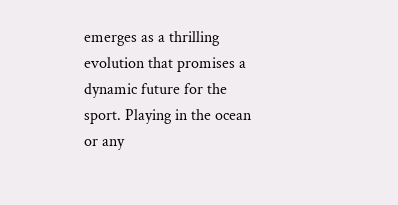emerges as a thrilling evolution that promises a dynamic future for the sport. Playing in the ocean or any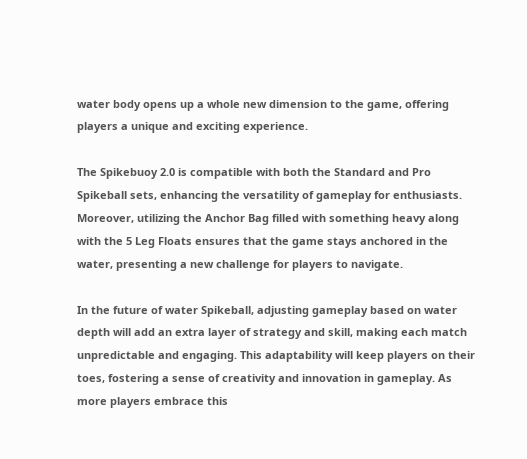water body opens up a whole new dimension to the game, offering players a unique and exciting experience.

The Spikebuoy 2.0 is compatible with both the Standard and Pro Spikeball sets, enhancing the versatility of gameplay for enthusiasts. Moreover, utilizing the Anchor Bag filled with something heavy along with the 5 Leg Floats ensures that the game stays anchored in the water, presenting a new challenge for players to navigate.

In the future of water Spikeball, adjusting gameplay based on water depth will add an extra layer of strategy and skill, making each match unpredictable and engaging. This adaptability will keep players on their toes, fostering a sense of creativity and innovation in gameplay. As more players embrace this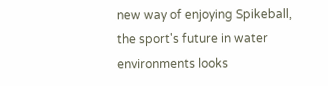new way of enjoying Spikeball, the sport's future in water environments looks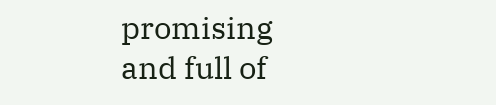promising and full of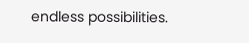endless possibilities.